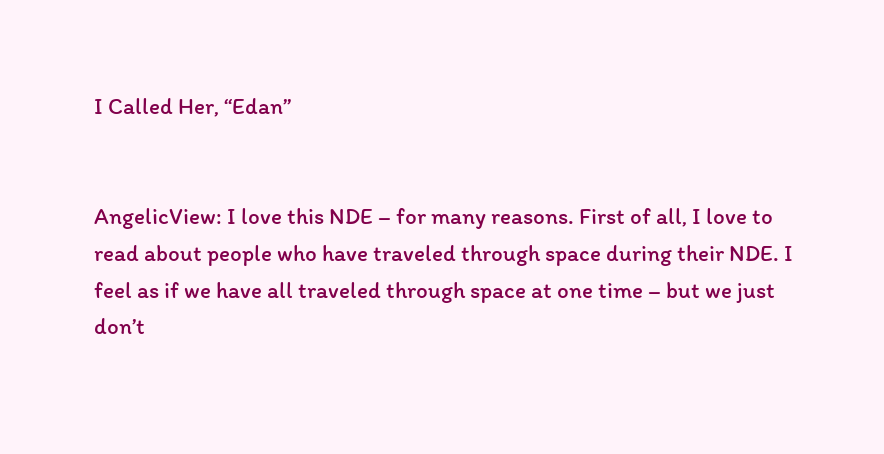I Called Her, “Edan”


AngelicView: I love this NDE – for many reasons. First of all, I love to read about people who have traveled through space during their NDE. I feel as if we have all traveled through space at one time – but we just don’t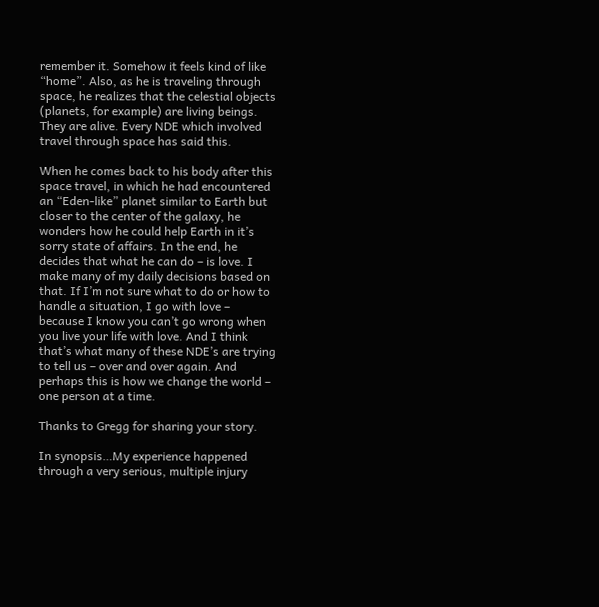remember it. Somehow it feels kind of like “home”. Also, as he is traveling through space, he realizes that the celestial objects (planets, for example) are living beings. They are alive. Every NDE which involved travel through space has said this.

When he comes back to his body after this space travel, in which he had encountered an “Eden-like” planet similar to Earth but closer to the center of the galaxy, he wonders how he could help Earth in it’s sorry state of affairs. In the end, he decides that what he can do – is love. I make many of my daily decisions based on that. If I’m not sure what to do or how to handle a situation, I go with love – because I know you can’t go wrong when you live your life with love. And I think that’s what many of these NDE’s are trying to tell us – over and over again. And perhaps this is how we change the world – one person at a time.

Thanks to Gregg for sharing your story.

In synopsis…My experience happened through a very serious, multiple injury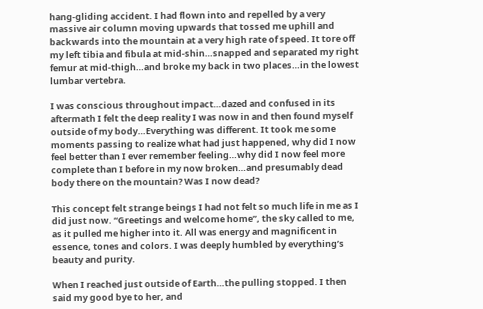hang-gliding accident. I had flown into and repelled by a very massive air column moving upwards that tossed me uphill and backwards into the mountain at a very high rate of speed. It tore off my left tibia and fibula at mid-shin…snapped and separated my right femur at mid-thigh…and broke my back in two places…in the lowest lumbar vertebra.

I was conscious throughout impact…dazed and confused in its aftermath I felt the deep reality I was now in and then found myself outside of my body…Everything was different. It took me some moments passing to realize what had just happened, why did I now feel better than I ever remember feeling…why did I now feel more complete than I before in my now broken…and presumably dead body there on the mountain? Was I now dead?

This concept felt strange beings I had not felt so much life in me as I did just now. “Greetings and welcome home”, the sky called to me, as it pulled me higher into it. All was energy and magnificent in essence, tones and colors. I was deeply humbled by everything’s beauty and purity.

When I reached just outside of Earth…the pulling stopped. I then said my good bye to her, and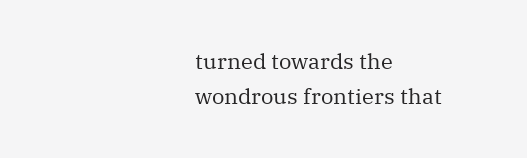turned towards the wondrous frontiers that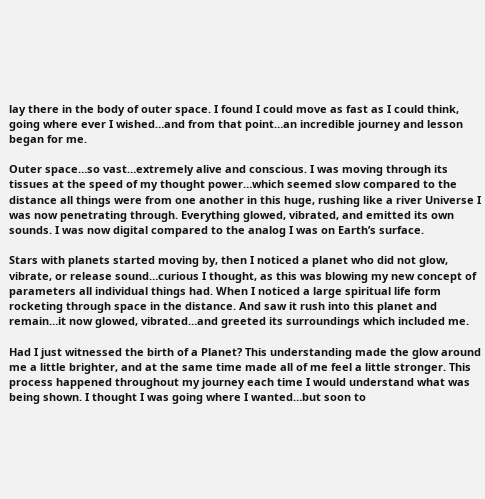lay there in the body of outer space. I found I could move as fast as I could think, going where ever I wished…and from that point…an incredible journey and lesson began for me.

Outer space…so vast…extremely alive and conscious. I was moving through its tissues at the speed of my thought power…which seemed slow compared to the distance all things were from one another in this huge, rushing like a river Universe I was now penetrating through. Everything glowed, vibrated, and emitted its own sounds. I was now digital compared to the analog I was on Earth’s surface.

Stars with planets started moving by, then I noticed a planet who did not glow, vibrate, or release sound…curious I thought, as this was blowing my new concept of parameters all individual things had. When I noticed a large spiritual life form rocketing through space in the distance. And saw it rush into this planet and remain…it now glowed, vibrated…and greeted its surroundings which included me.

Had I just witnessed the birth of a Planet? This understanding made the glow around me a little brighter, and at the same time made all of me feel a little stronger. This process happened throughout my journey each time I would understand what was being shown. I thought I was going where I wanted…but soon to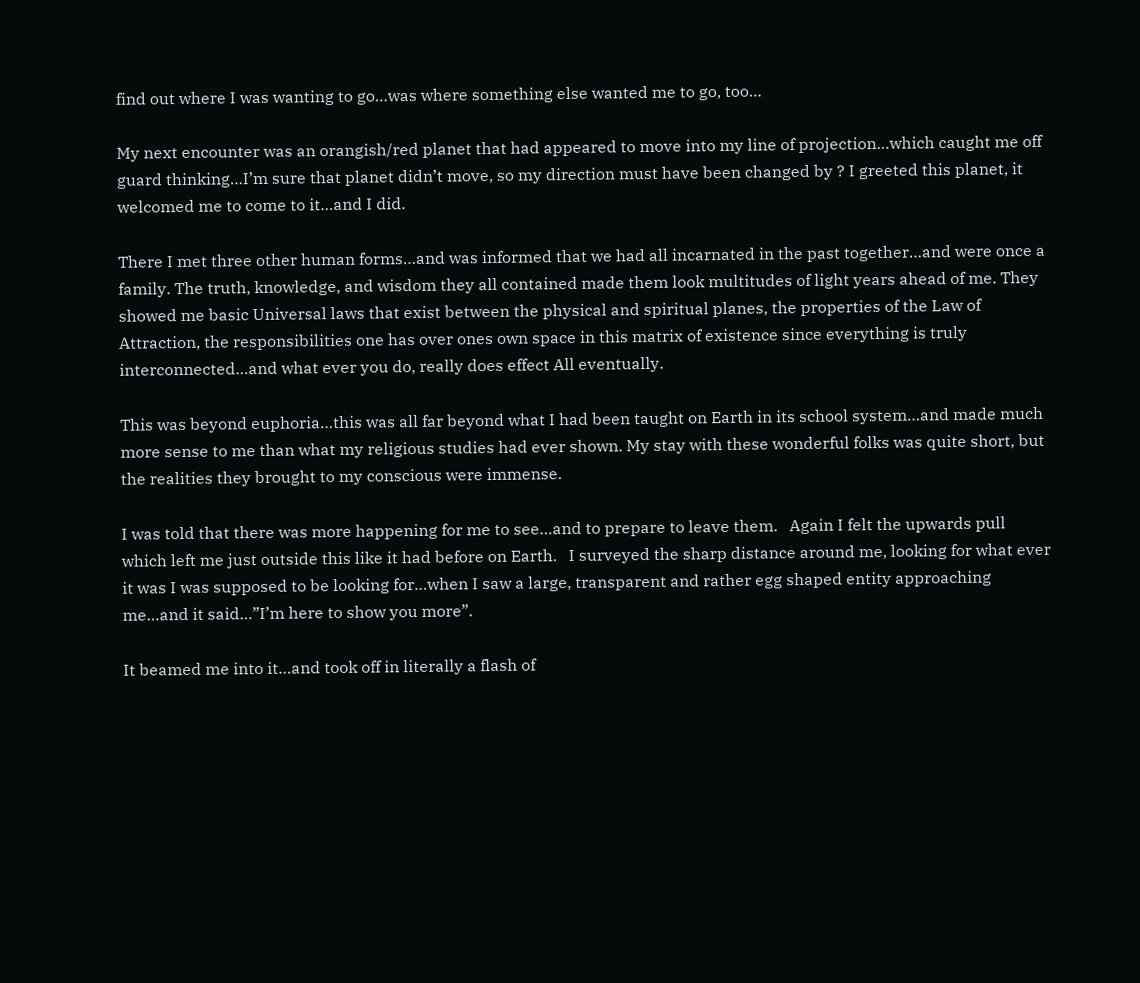find out where I was wanting to go…was where something else wanted me to go, too…

My next encounter was an orangish/red planet that had appeared to move into my line of projection…which caught me off guard thinking…I’m sure that planet didn’t move, so my direction must have been changed by ? I greeted this planet, it welcomed me to come to it…and I did.

There I met three other human forms…and was informed that we had all incarnated in the past together…and were once a family. The truth, knowledge, and wisdom they all contained made them look multitudes of light years ahead of me. They showed me basic Universal laws that exist between the physical and spiritual planes, the properties of the Law of Attraction, the responsibilities one has over ones own space in this matrix of existence since everything is truly interconnected…and what ever you do, really does effect All eventually.

This was beyond euphoria…this was all far beyond what I had been taught on Earth in its school system…and made much more sense to me than what my religious studies had ever shown. My stay with these wonderful folks was quite short, but the realities they brought to my conscious were immense.

I was told that there was more happening for me to see…and to prepare to leave them.   Again I felt the upwards pull which left me just outside this like it had before on Earth.   I surveyed the sharp distance around me, looking for what ever it was I was supposed to be looking for…when I saw a large, transparent and rather egg shaped entity approaching me…and it said…”I’m here to show you more”.

It beamed me into it…and took off in literally a flash of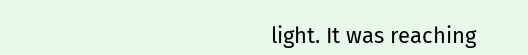light. It was reaching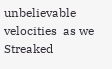unbelievable velocities  as we Streaked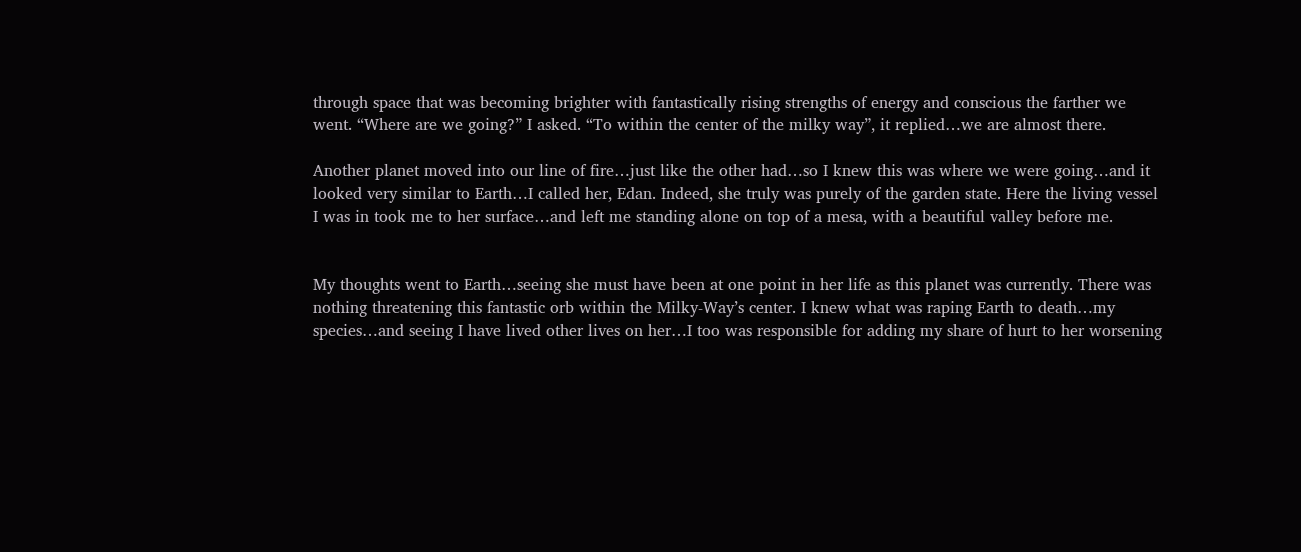through space that was becoming brighter with fantastically rising strengths of energy and conscious the farther we went. “Where are we going?” I asked. “To within the center of the milky way”, it replied…we are almost there.

Another planet moved into our line of fire…just like the other had…so I knew this was where we were going…and it looked very similar to Earth…I called her, Edan. Indeed, she truly was purely of the garden state. Here the living vessel I was in took me to her surface…and left me standing alone on top of a mesa, with a beautiful valley before me.


My thoughts went to Earth…seeing she must have been at one point in her life as this planet was currently. There was nothing threatening this fantastic orb within the Milky-Way’s center. I knew what was raping Earth to death…my species…and seeing I have lived other lives on her…I too was responsible for adding my share of hurt to her worsening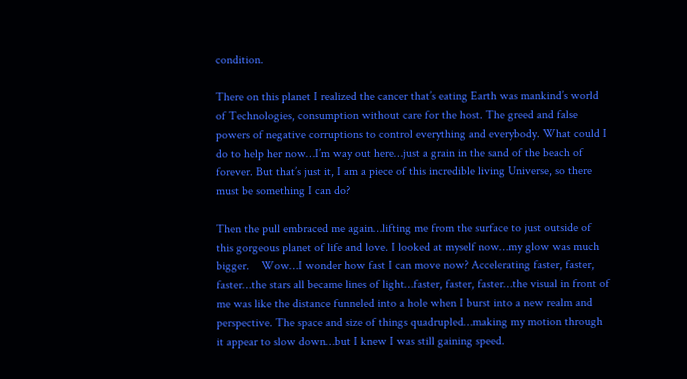condition.

There on this planet I realized the cancer that’s eating Earth was mankind’s world of Technologies, consumption without care for the host. The greed and false powers of negative corruptions to control everything and everybody. What could I do to help her now…I’m way out here…just a grain in the sand of the beach of forever. But that’s just it, I am a piece of this incredible living Universe, so there must be something I can do?

Then the pull embraced me again…lifting me from the surface to just outside of this gorgeous planet of life and love. I looked at myself now…my glow was much bigger.    Wow…I wonder how fast I can move now? Accelerating faster, faster, faster…the stars all became lines of light…faster, faster, faster…the visual in front of me was like the distance funneled into a hole when I burst into a new realm and perspective. The space and size of things quadrupled…making my motion through it appear to slow down…but I knew I was still gaining speed.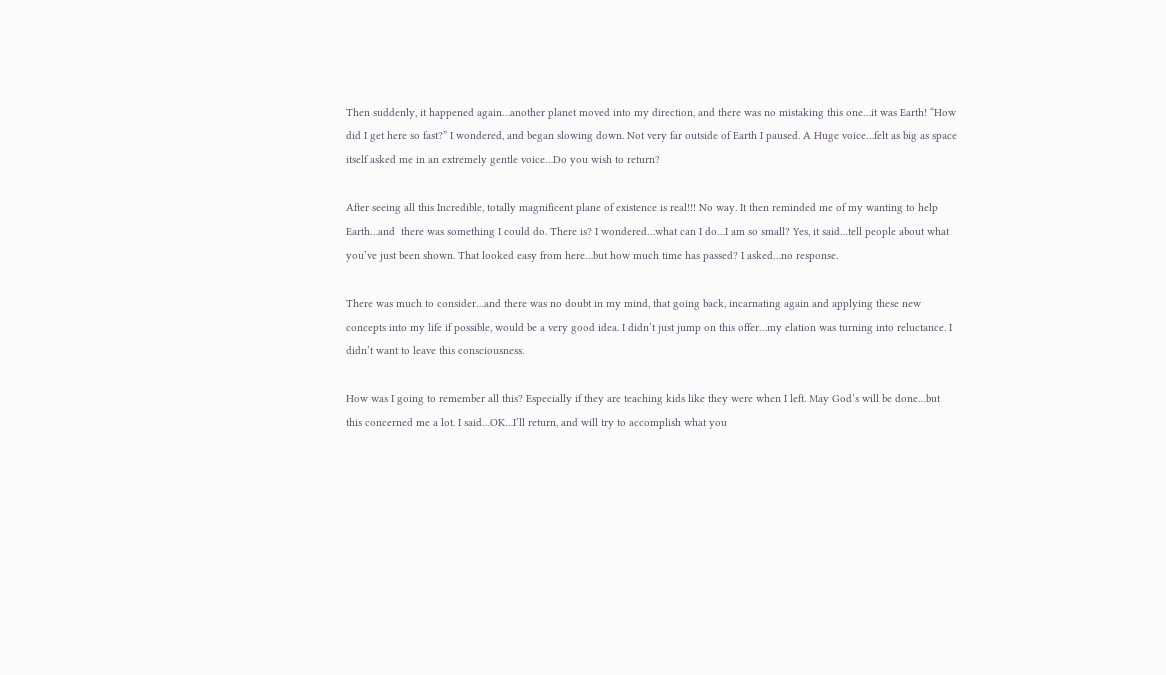Then suddenly, it happened again…another planet moved into my direction, and there was no mistaking this one…it was Earth! “How did I get here so fast?” I wondered, and began slowing down. Not very far outside of Earth I paused. A Huge voice…felt as big as space itself asked me in an extremely gentle voice…Do you wish to return?

After seeing all this Incredible, totally magnificent plane of existence is real!!! No way. It then reminded me of my wanting to help Earth…and  there was something I could do. There is? I wondered…what can I do…I am so small? Yes, it said…tell people about what you’ve just been shown. That looked easy from here…but how much time has passed? I asked…no response.

There was much to consider…and there was no doubt in my mind, that going back, incarnating again and applying these new concepts into my life if possible, would be a very good idea. I didn’t just jump on this offer…my elation was turning into reluctance. I didn’t want to leave this consciousness.

How was I going to remember all this? Especially if they are teaching kids like they were when I left. May God’s will be done…but this concerned me a lot. I said…OK…I’ll return, and will try to accomplish what you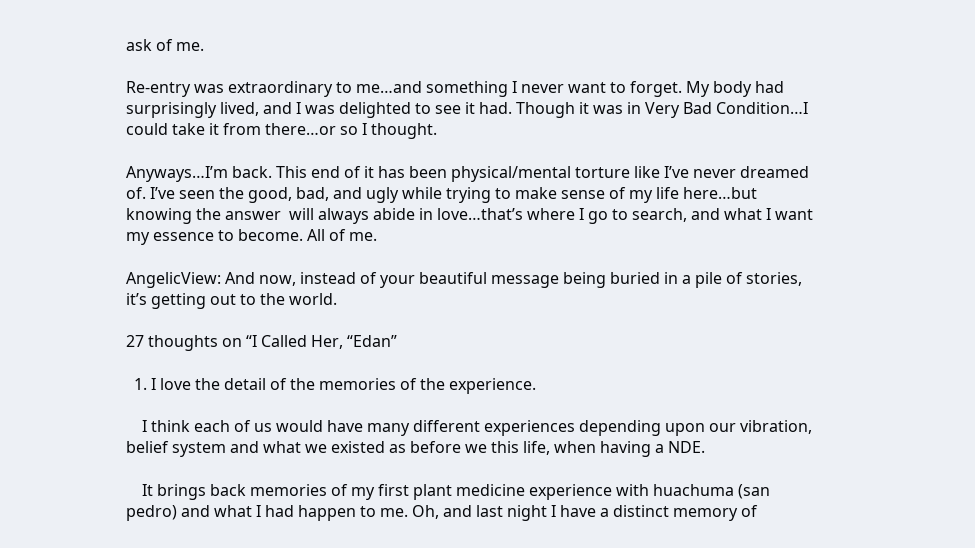ask of me.

Re-entry was extraordinary to me…and something I never want to forget. My body had surprisingly lived, and I was delighted to see it had. Though it was in Very Bad Condition…I could take it from there…or so I thought.

Anyways…I’m back. This end of it has been physical/mental torture like I’ve never dreamed of. I’ve seen the good, bad, and ugly while trying to make sense of my life here…but knowing the answer  will always abide in love…that’s where I go to search, and what I want my essence to become. All of me.

AngelicView: And now, instead of your beautiful message being buried in a pile of stories, it’s getting out to the world.

27 thoughts on “I Called Her, “Edan”

  1. I love the detail of the memories of the experience.

    I think each of us would have many different experiences depending upon our vibration, belief system and what we existed as before we this life, when having a NDE.

    It brings back memories of my first plant medicine experience with huachuma (san pedro) and what I had happen to me. Oh, and last night I have a distinct memory of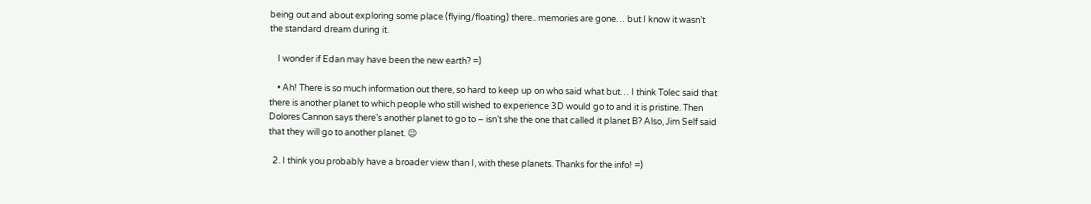being out and about exploring some place (flying/floating) there.. memories are gone… but I know it wasn’t the standard dream during it.

    I wonder if Edan may have been the new earth? =)

    • Ah! There is so much information out there, so hard to keep up on who said what but… I think Tolec said that there is another planet to which people who still wished to experience 3D would go to and it is pristine. Then Dolores Cannon says there’s another planet to go to – isn’t she the one that called it planet B? Also, Jim Self said that they will go to another planet. 😉

  2. I think you probably have a broader view than I, with these planets. Thanks for the info! =)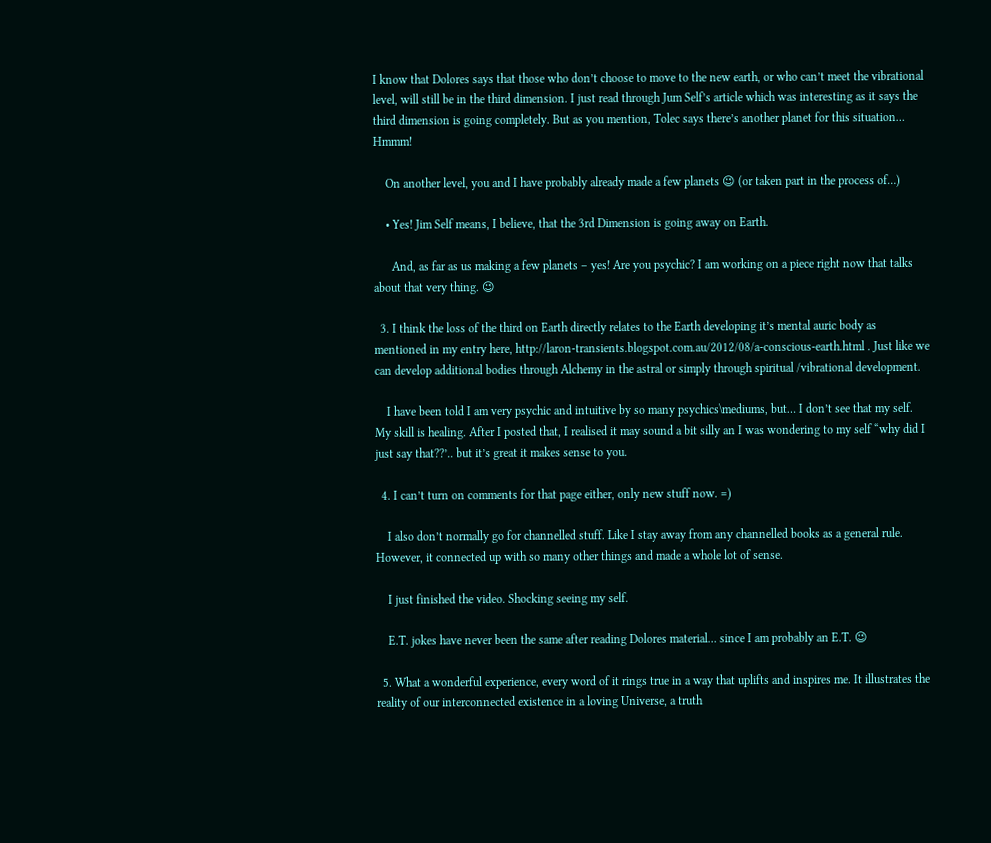I know that Dolores says that those who don’t choose to move to the new earth, or who can’t meet the vibrational level, will still be in the third dimension. I just read through Jum Self’s article which was interesting as it says the third dimension is going completely. But as you mention, Tolec says there’s another planet for this situation… Hmmm!

    On another level, you and I have probably already made a few planets 😉 (or taken part in the process of…)

    • Yes! Jim Self means, I believe, that the 3rd Dimension is going away on Earth.

      And, as far as us making a few planets – yes! Are you psychic? I am working on a piece right now that talks about that very thing. 😉

  3. I think the loss of the third on Earth directly relates to the Earth developing it’s mental auric body as mentioned in my entry here, http://laron-transients.blogspot.com.au/2012/08/a-conscious-earth.html . Just like we can develop additional bodies through Alchemy in the astral or simply through spiritual /vibrational development.

    I have been told I am very psychic and intuitive by so many psychics\mediums, but… I don’t see that my self. My skill is healing. After I posted that, I realised it may sound a bit silly an I was wondering to my self “why did I just say that??’.. but it’s great it makes sense to you.

  4. I can’t turn on comments for that page either, only new stuff now. =)

    I also don’t normally go for channelled stuff. Like I stay away from any channelled books as a general rule. However, it connected up with so many other things and made a whole lot of sense.

    I just finished the video. Shocking seeing my self.

    E.T. jokes have never been the same after reading Dolores material… since I am probably an E.T. 😉

  5. What a wonderful experience, every word of it rings true in a way that uplifts and inspires me. It illustrates the reality of our interconnected existence in a loving Universe, a truth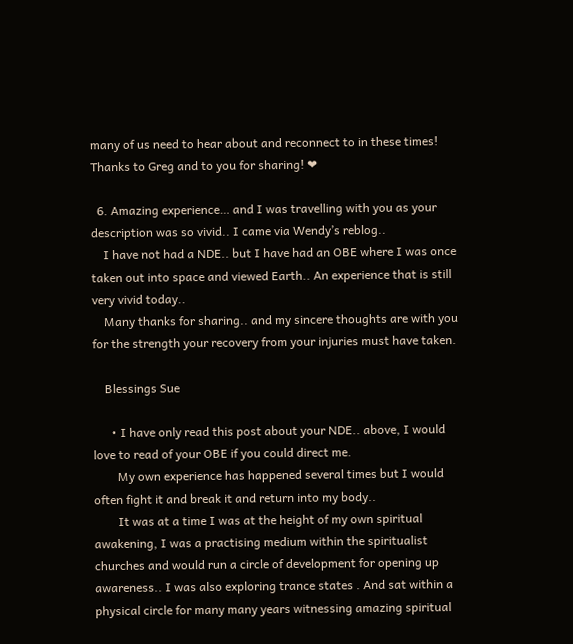many of us need to hear about and reconnect to in these times! Thanks to Greg and to you for sharing! ❤

  6. Amazing experience… and I was travelling with you as your description was so vivid.. I came via Wendy’s reblog..
    I have not had a NDE.. but I have had an OBE where I was once taken out into space and viewed Earth.. An experience that is still very vivid today..
    Many thanks for sharing.. and my sincere thoughts are with you for the strength your recovery from your injuries must have taken.

    Blessings Sue

      • I have only read this post about your NDE.. above, I would love to read of your OBE if you could direct me.
        My own experience has happened several times but I would often fight it and break it and return into my body..
        It was at a time I was at the height of my own spiritual awakening, I was a practising medium within the spiritualist churches and would run a circle of development for opening up awareness.. I was also exploring trance states . And sat within a physical circle for many many years witnessing amazing spiritual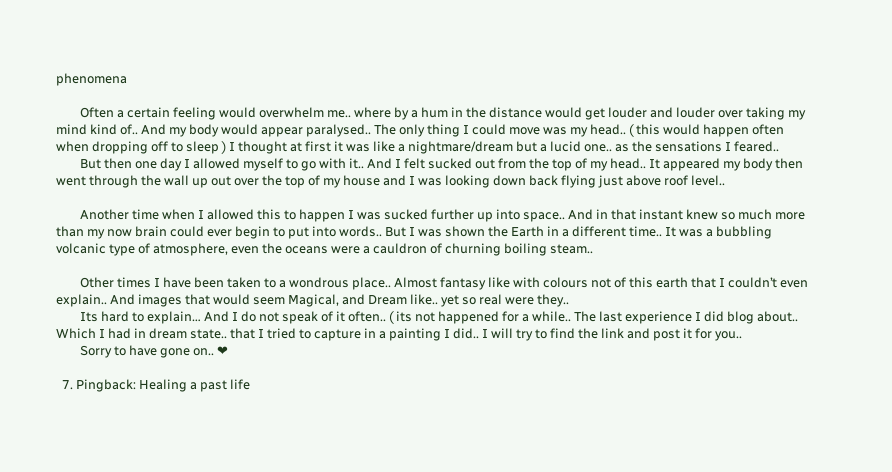phenomena

        Often a certain feeling would overwhelm me.. where by a hum in the distance would get louder and louder over taking my mind kind of.. And my body would appear paralysed.. The only thing I could move was my head.. ( this would happen often when dropping off to sleep ) I thought at first it was like a nightmare/dream but a lucid one.. as the sensations I feared..
        But then one day I allowed myself to go with it.. And I felt sucked out from the top of my head.. It appeared my body then went through the wall up out over the top of my house and I was looking down back flying just above roof level..

        Another time when I allowed this to happen I was sucked further up into space.. And in that instant knew so much more than my now brain could ever begin to put into words.. But I was shown the Earth in a different time.. It was a bubbling volcanic type of atmosphere, even the oceans were a cauldron of churning boiling steam..

        Other times I have been taken to a wondrous place.. Almost fantasy like with colours not of this earth that I couldn’t even explain.. And images that would seem Magical, and Dream like.. yet so real were they..
        Its hard to explain… And I do not speak of it often.. ( its not happened for a while.. The last experience I did blog about.. Which I had in dream state.. that I tried to capture in a painting I did.. I will try to find the link and post it for you..
        Sorry to have gone on.. ❤

  7. Pingback: Healing a past life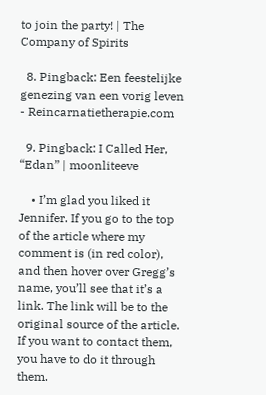to join the party! | The Company of Spirits

  8. Pingback: Een feestelijke genezing van een vorig leven - Reincarnatietherapie.com

  9. Pingback: I Called Her, “Edan” | moonliteeve

    • I’m glad you liked it Jennifer. If you go to the top of the article where my comment is (in red color), and then hover over Gregg’s name, you’ll see that it’s a link. The link will be to the original source of the article. If you want to contact them, you have to do it through them.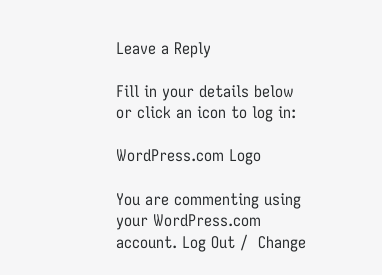Leave a Reply

Fill in your details below or click an icon to log in:

WordPress.com Logo

You are commenting using your WordPress.com account. Log Out /  Change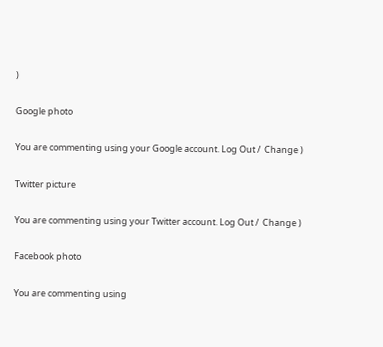)

Google photo

You are commenting using your Google account. Log Out /  Change )

Twitter picture

You are commenting using your Twitter account. Log Out /  Change )

Facebook photo

You are commenting using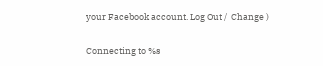your Facebook account. Log Out /  Change )

Connecting to %s